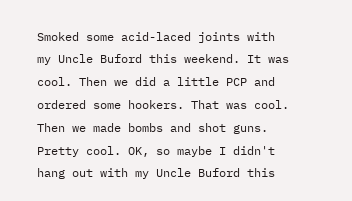Smoked some acid-laced joints with my Uncle Buford this weekend. It was cool. Then we did a little PCP and ordered some hookers. That was cool. Then we made bombs and shot guns. Pretty cool. OK, so maybe I didn't hang out with my Uncle Buford this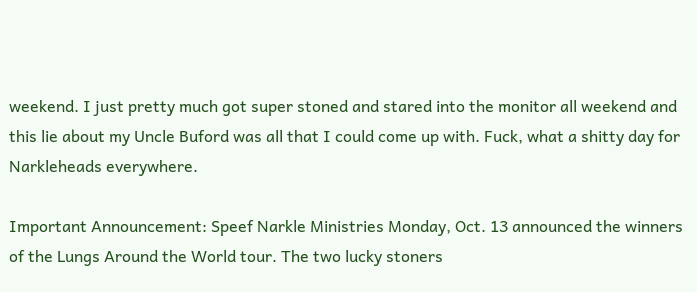weekend. I just pretty much got super stoned and stared into the monitor all weekend and this lie about my Uncle Buford was all that I could come up with. Fuck, what a shitty day for Narkleheads everywhere.

Important Announcement: Speef Narkle Ministries Monday, Oct. 13 announced the winners of the Lungs Around the World tour. The two lucky stoners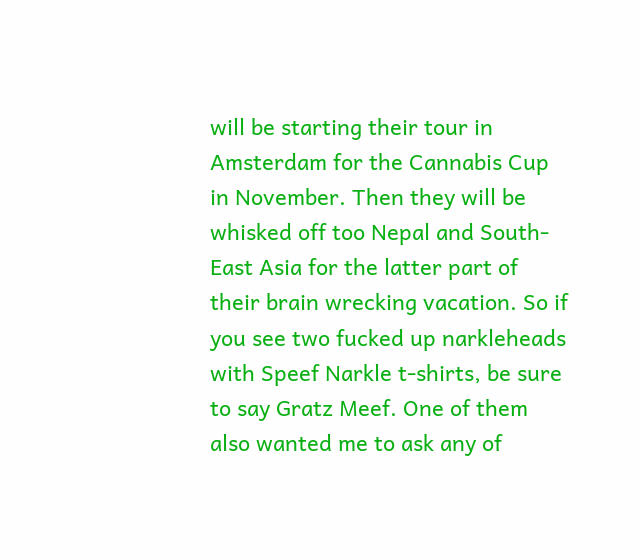will be starting their tour in Amsterdam for the Cannabis Cup in November. Then they will be whisked off too Nepal and South-East Asia for the latter part of their brain wrecking vacation. So if you see two fucked up narkleheads with Speef Narkle t-shirts, be sure to say Gratz Meef. One of them also wanted me to ask any of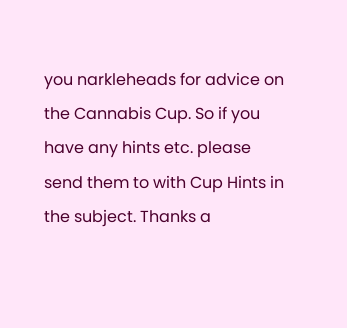you narkleheads for advice on the Cannabis Cup. So if you have any hints etc. please send them to with Cup Hints in the subject. Thanks a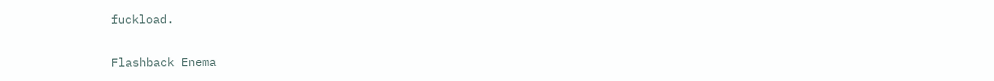fuckload.

Flashback Enema